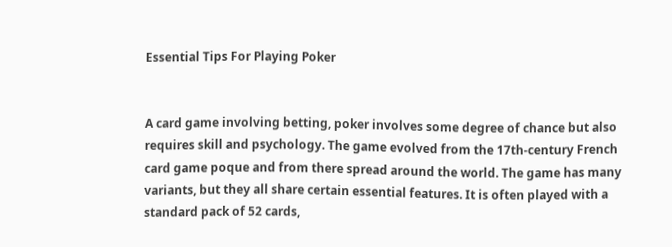Essential Tips For Playing Poker


A card game involving betting, poker involves some degree of chance but also requires skill and psychology. The game evolved from the 17th-century French card game poque and from there spread around the world. The game has many variants, but they all share certain essential features. It is often played with a standard pack of 52 cards,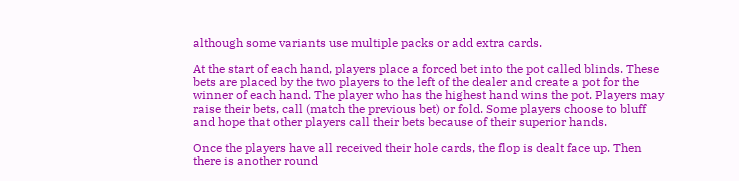although some variants use multiple packs or add extra cards.

At the start of each hand, players place a forced bet into the pot called blinds. These bets are placed by the two players to the left of the dealer and create a pot for the winner of each hand. The player who has the highest hand wins the pot. Players may raise their bets, call (match the previous bet) or fold. Some players choose to bluff and hope that other players call their bets because of their superior hands.

Once the players have all received their hole cards, the flop is dealt face up. Then there is another round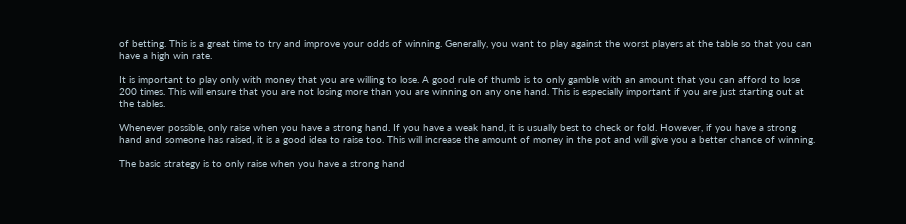of betting. This is a great time to try and improve your odds of winning. Generally, you want to play against the worst players at the table so that you can have a high win rate.

It is important to play only with money that you are willing to lose. A good rule of thumb is to only gamble with an amount that you can afford to lose 200 times. This will ensure that you are not losing more than you are winning on any one hand. This is especially important if you are just starting out at the tables.

Whenever possible, only raise when you have a strong hand. If you have a weak hand, it is usually best to check or fold. However, if you have a strong hand and someone has raised, it is a good idea to raise too. This will increase the amount of money in the pot and will give you a better chance of winning.

The basic strategy is to only raise when you have a strong hand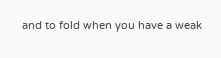and to fold when you have a weak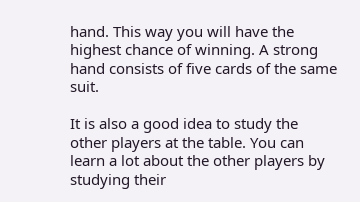hand. This way you will have the highest chance of winning. A strong hand consists of five cards of the same suit.

It is also a good idea to study the other players at the table. You can learn a lot about the other players by studying their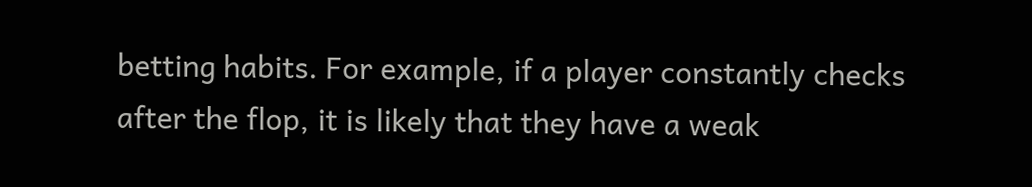betting habits. For example, if a player constantly checks after the flop, it is likely that they have a weak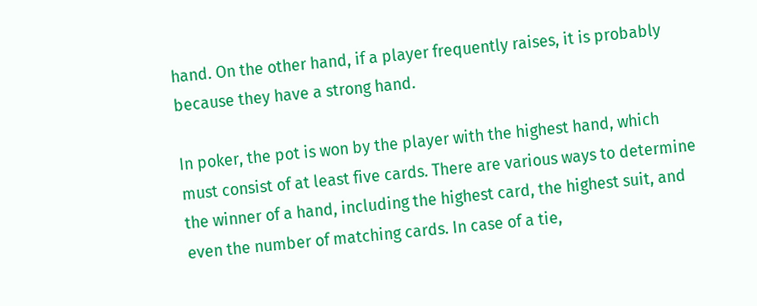hand. On the other hand, if a player frequently raises, it is probably because they have a strong hand.

In poker, the pot is won by the player with the highest hand, which must consist of at least five cards. There are various ways to determine the winner of a hand, including the highest card, the highest suit, and even the number of matching cards. In case of a tie,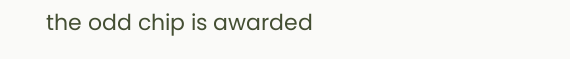the odd chip is awarded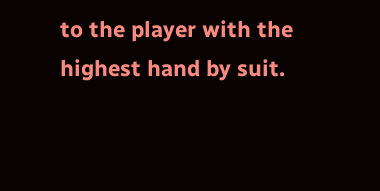to the player with the highest hand by suit.